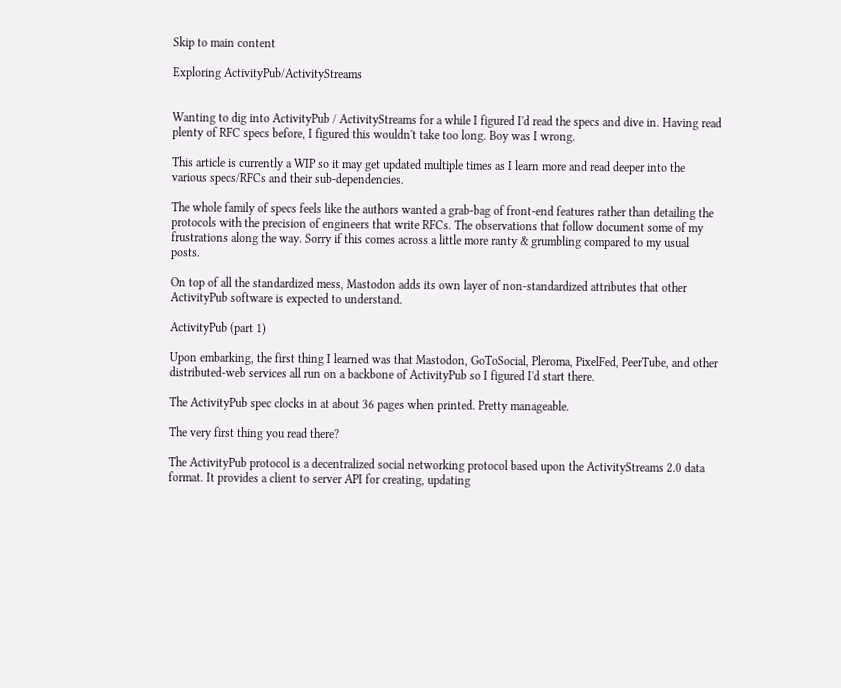Skip to main content

Exploring ActivityPub/ActivityStreams


Wanting to dig into ActivityPub / ActivityStreams for a while I figured I'd read the specs and dive in. Having read plenty of RFC specs before, I figured this wouldn't take too long. Boy was I wrong.

This article is currently a WIP so it may get updated multiple times as I learn more and read deeper into the various specs/RFCs and their sub-dependencies.

The whole family of specs feels like the authors wanted a grab-bag of front-end features rather than detailing the protocols with the precision of engineers that write RFCs. The observations that follow document some of my frustrations along the way. Sorry if this comes across a little more ranty & grumbling compared to my usual posts.

On top of all the standardized mess, Mastodon adds its own layer of non-standardized attributes that other ActivityPub software is expected to understand.

ActivityPub (part 1)

Upon embarking, the first thing I learned was that Mastodon, GoToSocial, Pleroma, PixelFed, PeerTube, and other distributed-web services all run on a backbone of ActivityPub so I figured I'd start there.

The ActivityPub spec clocks in at about 36 pages when printed. Pretty manageable.

The very first thing you read there?

The ActivityPub protocol is a decentralized social networking protocol based upon the ActivityStreams 2.0 data format. It provides a client to server API for creating, updating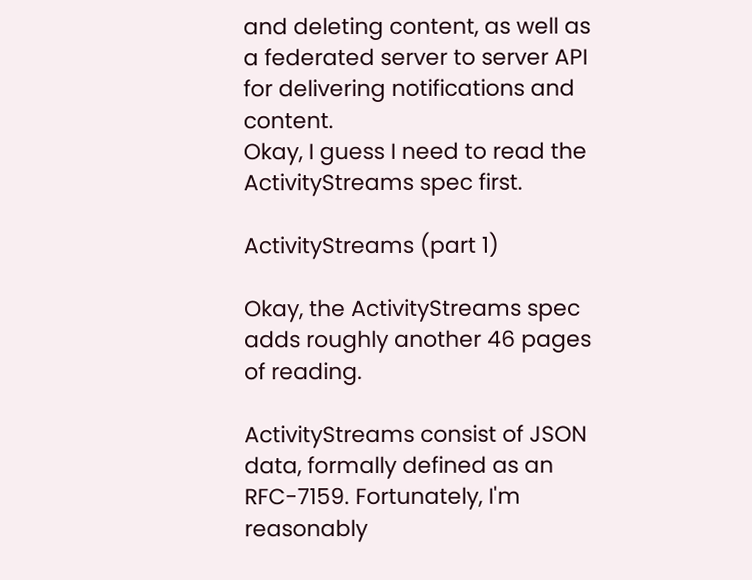and deleting content, as well as a federated server to server API for delivering notifications and content.
Okay, I guess I need to read the ActivityStreams spec first.

ActivityStreams (part 1)

Okay, the ActivityStreams spec adds roughly another 46 pages of reading.

ActivityStreams consist of JSON data, formally defined as an RFC-7159. Fortunately, I'm reasonably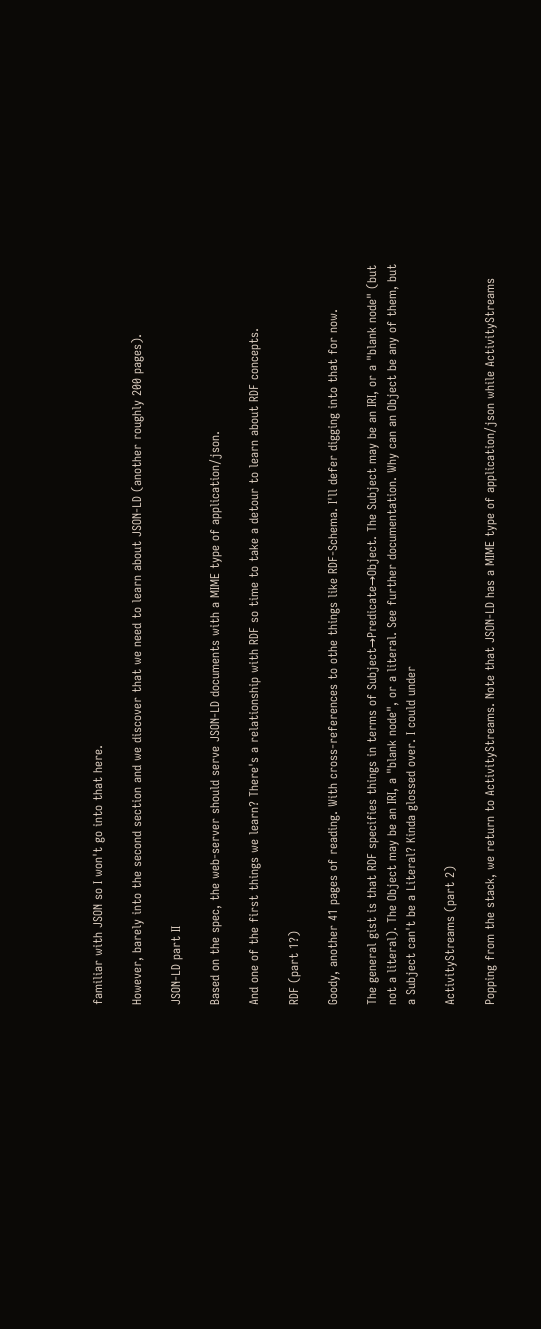familiar with JSON so I won't go into that here.

However, barely into the second section and we discover that we need to learn about JSON-LD (another roughly 200 pages).

JSON-LD part Ⅱ

Based on the spec, the web-server should serve JSON-LD documents with a MIME type of application/json.

And one of the first things we learn? There's a relationship with RDF so time to take a detour to learn about RDF concepts.

RDF (part 1?)

Goody, another 41 pages of reading. With cross-references to othe things like RDF-Schema. I'll defer digging into that for now.

The general gist is that RDF specifies things in terms of Subject→Predicate→Object. The Subject may be an IRI, or a "blank node" (but not a literal). The Object may be an IRI, a "blank node", or a literal. See further documentation. Why can an Object be any of them, but a Subject can't be a Literal? Kinda glossed over. I could under

ActivityStreams (part 2)

Popping from the stack, we return to ActivityStreams. Note that JSON-LD has a MIME type of application/json while ActivityStreams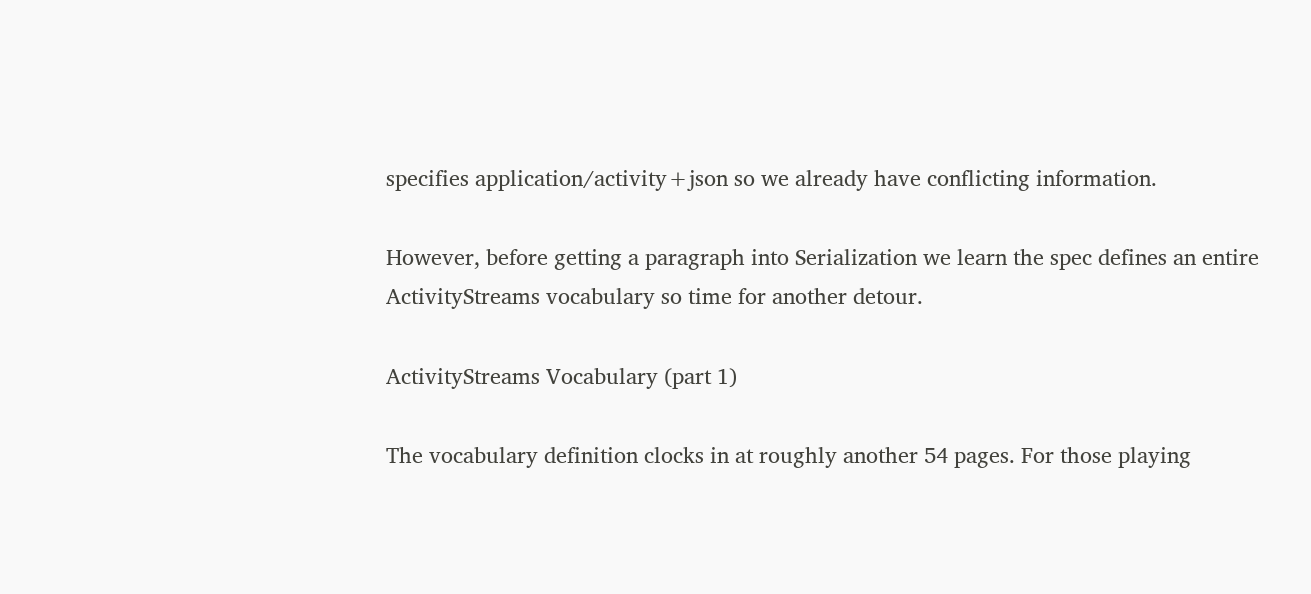specifies application/activity+json so we already have conflicting information.

However, before getting a paragraph into Serialization we learn the spec defines an entire ActivityStreams vocabulary so time for another detour.

ActivityStreams Vocabulary (part 1)

The vocabulary definition clocks in at roughly another 54 pages. For those playing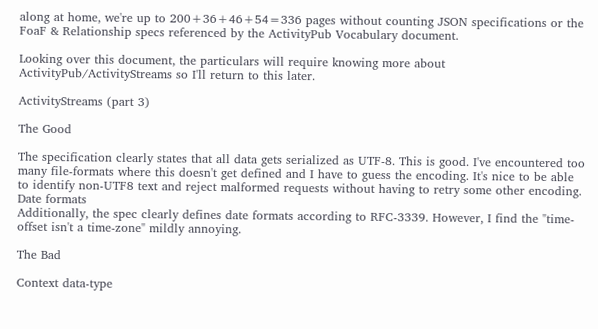along at home, we're up to 200+36+46+54=336 pages without counting JSON specifications or the FoaF & Relationship specs referenced by the ActivityPub Vocabulary document.

Looking over this document, the particulars will require knowing more about ActivityPub/ActivityStreams so I'll return to this later.

ActivityStreams (part 3)

The Good

The specification clearly states that all data gets serialized as UTF-8. This is good. I've encountered too many file-formats where this doesn't get defined and I have to guess the encoding. It's nice to be able to identify non-UTF8 text and reject malformed requests without having to retry some other encoding.
Date formats
Additionally, the spec clearly defines date formats according to RFC-3339. However, I find the "time-offset isn't a time-zone" mildly annoying.

The Bad

Context data-type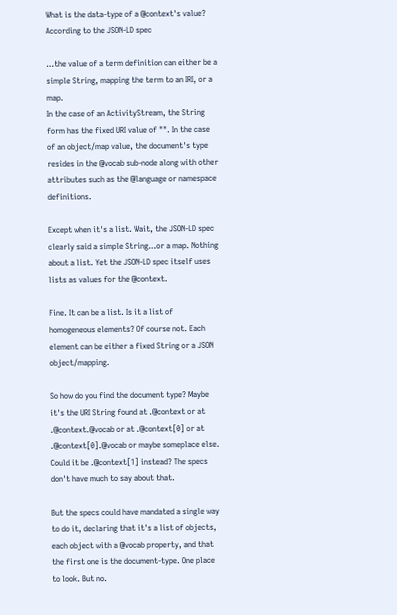What is the data-type of a @context's value? According to the JSON-LD spec

…the value of a term definition can either be a simple String, mapping the term to an IRI, or a map.
In the case of an ActivityStream, the String form has the fixed URI value of "". In the case of an object/map value, the document's type resides in the @vocab sub-node along with other attributes such as the @language or namespace definitions.

Except when it's a list. Wait, the JSON-LD spec clearly said a simple String…or a map. Nothing about a list. Yet the JSON-LD spec itself uses lists as values for the @context.

Fine. It can be a list. Is it a list of homogeneous elements? Of course not. Each element can be either a fixed String or a JSON object/mapping.

So how do you find the document type? Maybe it's the URI String found at .@context or at .@context.@vocab or at .@context[0] or at .@context[0].@vocab or maybe someplace else. Could it be .@context[1] instead? The specs don't have much to say about that.

But the specs could have mandated a single way to do it, declaring that it's a list of objects, each object with a @vocab property, and that the first one is the document-type. One place to look. But no.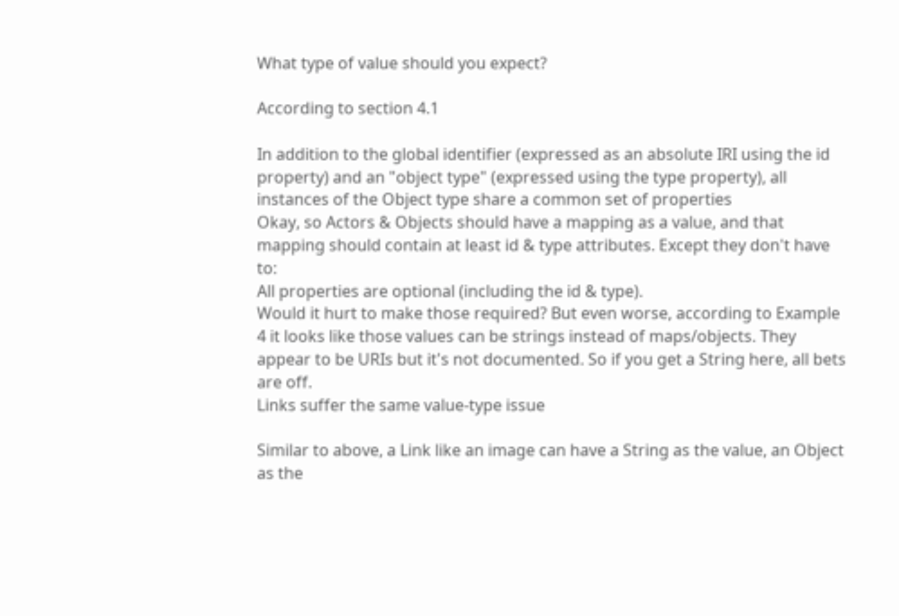What type of value should you expect?

According to section 4.1

In addition to the global identifier (expressed as an absolute IRI using the id property) and an "object type" (expressed using the type property), all instances of the Object type share a common set of properties
Okay, so Actors & Objects should have a mapping as a value, and that mapping should contain at least id & type attributes. Except they don't have to:
All properties are optional (including the id & type).
Would it hurt to make those required? But even worse, according to Example 4 it looks like those values can be strings instead of maps/objects. They appear to be URIs but it's not documented. So if you get a String here, all bets are off.
Links suffer the same value-type issue

Similar to above, a Link like an image can have a String as the value, an Object as the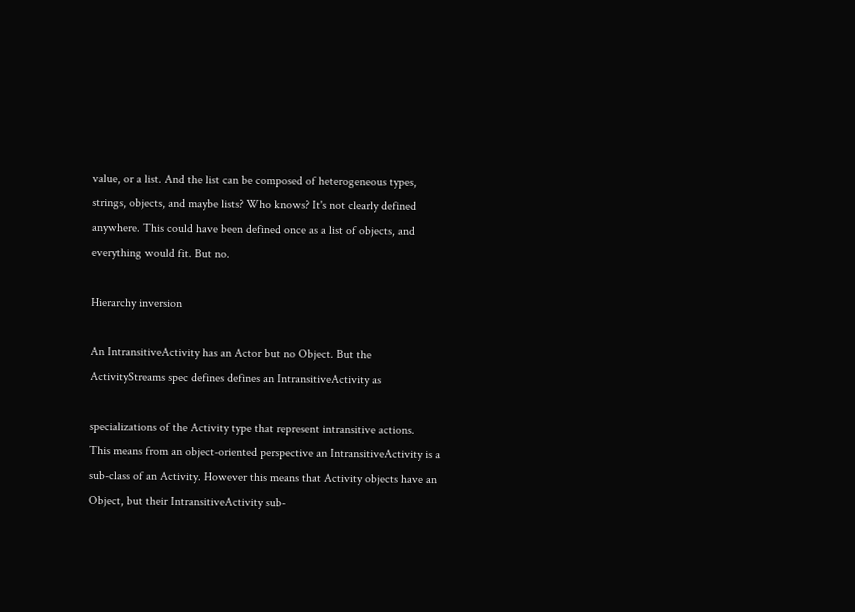value, or a list. And the list can be composed of heterogeneous types, strings, objects, and maybe lists? Who knows? It's not clearly defined anywhere. This could have been defined once as a list of objects, and everything would fit. But no.

Hierarchy inversion

An IntransitiveActivity has an Actor but no Object. But the ActivityStreams spec defines defines an IntransitiveActivity as

specializations of the Activity type that represent intransitive actions.
This means from an object-oriented perspective an IntransitiveActivity is a sub-class of an Activity. However this means that Activity objects have an Object, but their IntransitiveActivity sub-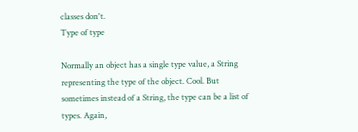classes don't.
Type of type

Normally an object has a single type value, a String representing the type of the object. Cool. But sometimes instead of a String, the type can be a list of types. Again,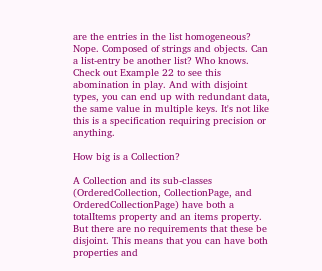are the entries in the list homogeneous? Nope. Composed of strings and objects. Can a list-entry be another list? Who knows. Check out Example 22 to see this abomination in play. And with disjoint types, you can end up with redundant data, the same value in multiple keys. It's not like this is a specification requiring precision or anything.

How big is a Collection?

A Collection and its sub-classes (OrderedCollection, CollectionPage, and OrderedCollectionPage) have both a totalItems property and an items property. But there are no requirements that these be disjoint. This means that you can have both properties and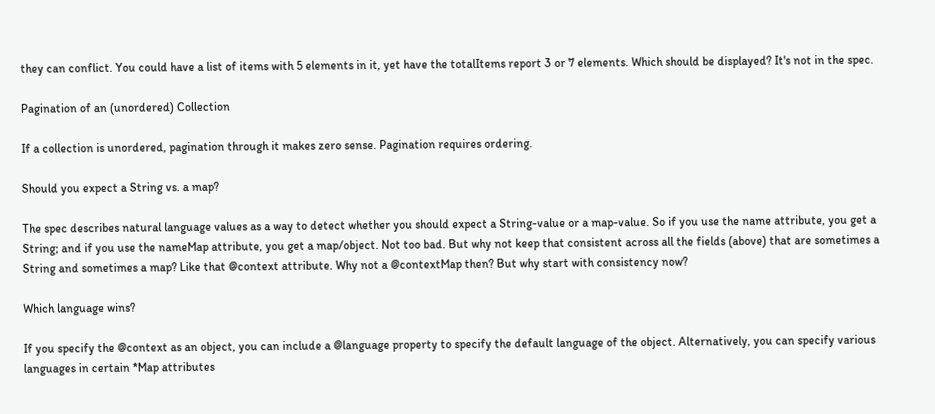they can conflict. You could have a list of items with 5 elements in it, yet have the totalItems report 3 or 7 elements. Which should be displayed? It's not in the spec.

Pagination of an (unordered) Collection

If a collection is unordered, pagination through it makes zero sense. Pagination requires ordering.

Should you expect a String vs. a map?

The spec describes natural language values as a way to detect whether you should expect a String-value or a map-value. So if you use the name attribute, you get a String; and if you use the nameMap attribute, you get a map/object. Not too bad. But why not keep that consistent across all the fields (above) that are sometimes a String and sometimes a map? Like that @context attribute. Why not a @contextMap then? But why start with consistency now?

Which language wins?

If you specify the @context as an object, you can include a @language property to specify the default language of the object. Alternatively, you can specify various languages in certain *Map attributes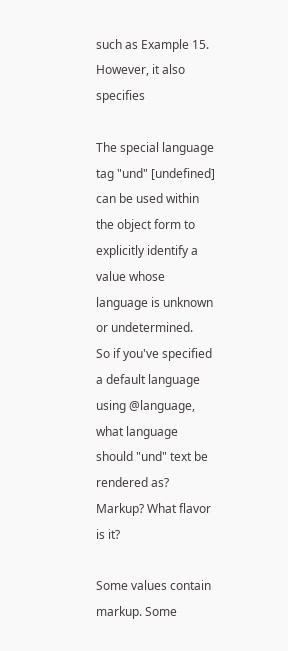such as Example 15. However, it also specifies

The special language tag "und" [undefined] can be used within the object form to explicitly identify a value whose language is unknown or undetermined.
So if you've specified a default language using @language, what language should "und" text be rendered as?
Markup? What flavor is it?

Some values contain markup. Some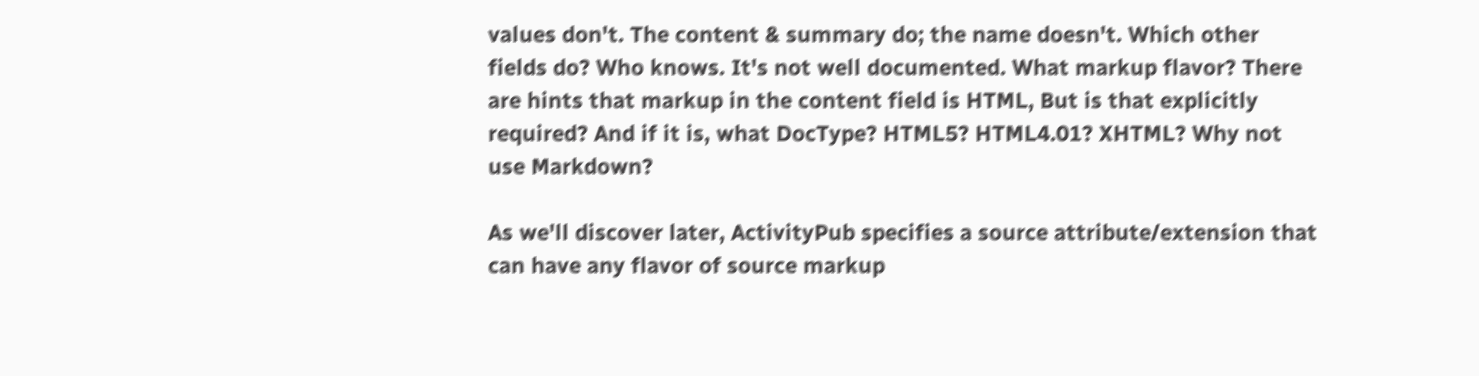values don't. The content & summary do; the name doesn't. Which other fields do? Who knows. It's not well documented. What markup flavor? There are hints that markup in the content field is HTML, But is that explicitly required? And if it is, what DocType? HTML5? HTML4.01? XHTML? Why not use Markdown?

As we'll discover later, ActivityPub specifies a source attribute/extension that can have any flavor of source markup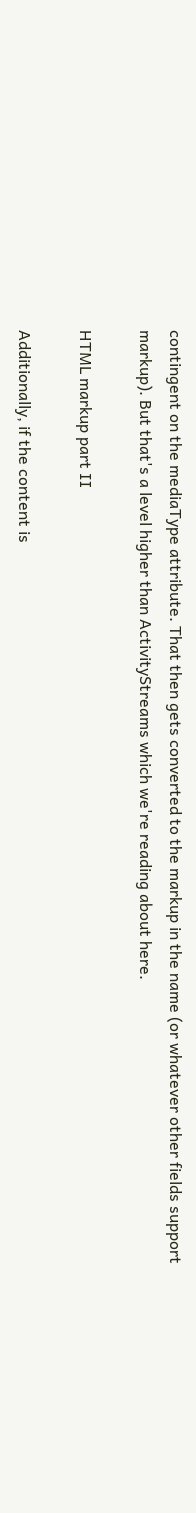contingent on the mediaType attribute. That then gets converted to the markup in the name (or whatever other fields support markup). But that's a level higher than ActivityStreams which we're reading about here.

HTML markup part Ⅱ

Additionally, if the content is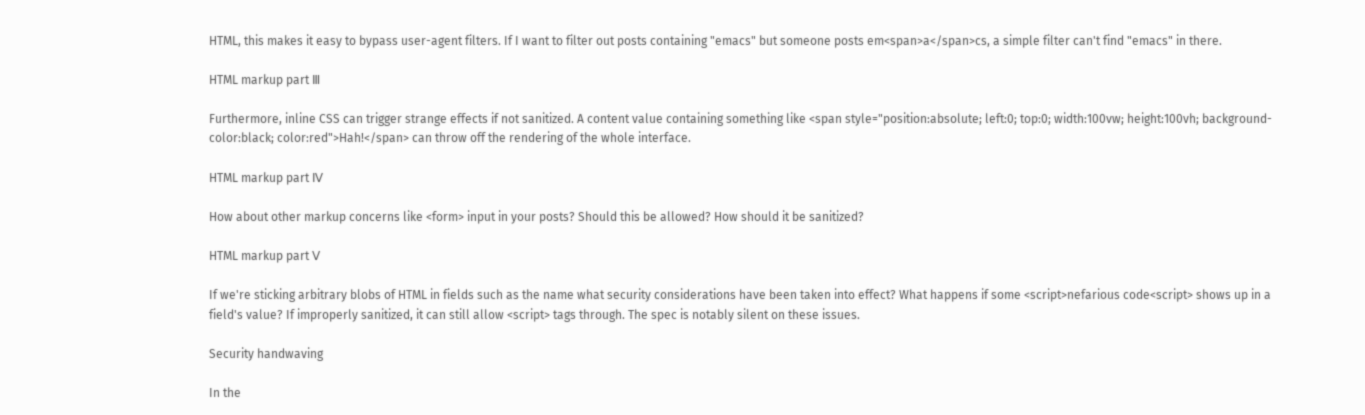HTML, this makes it easy to bypass user-agent filters. If I want to filter out posts containing "emacs" but someone posts em<span>a</span>cs, a simple filter can't find "emacs" in there.

HTML markup part Ⅲ

Furthermore, inline CSS can trigger strange effects if not sanitized. A content value containing something like <span style="position:absolute; left:0; top:0; width:100vw; height:100vh; background-color:black; color:red">Hah!</span> can throw off the rendering of the whole interface.

HTML markup part Ⅳ

How about other markup concerns like <form> input in your posts? Should this be allowed? How should it be sanitized?

HTML markup part Ⅴ

If we're sticking arbitrary blobs of HTML in fields such as the name what security considerations have been taken into effect? What happens if some <script>nefarious code<script> shows up in a field's value? If improperly sanitized, it can still allow <script> tags through. The spec is notably silent on these issues.

Security handwaving

In the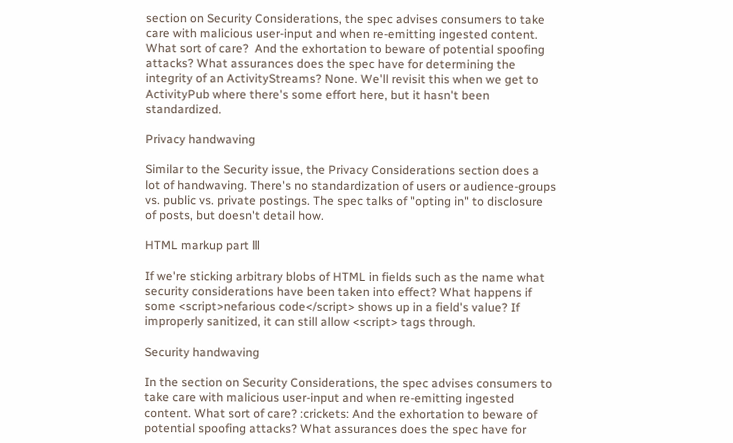section on Security Considerations, the spec advises consumers to take care with malicious user-input and when re-emitting ingested content. What sort of care?  And the exhortation to beware of potential spoofing attacks? What assurances does the spec have for determining the integrity of an ActivityStreams? None. We'll revisit this when we get to ActivityPub where there's some effort here, but it hasn't been standardized.

Privacy handwaving

Similar to the Security issue, the Privacy Considerations section does a lot of handwaving. There's no standardization of users or audience-groups vs. public vs. private postings. The spec talks of "opting in" to disclosure of posts, but doesn't detail how.

HTML markup part Ⅲ

If we're sticking arbitrary blobs of HTML in fields such as the name what security considerations have been taken into effect? What happens if some <script>nefarious code</script> shows up in a field's value? If improperly sanitized, it can still allow <script> tags through.

Security handwaving

In the section on Security Considerations, the spec advises consumers to take care with malicious user-input and when re-emitting ingested content. What sort of care? :crickets: And the exhortation to beware of potential spoofing attacks? What assurances does the spec have for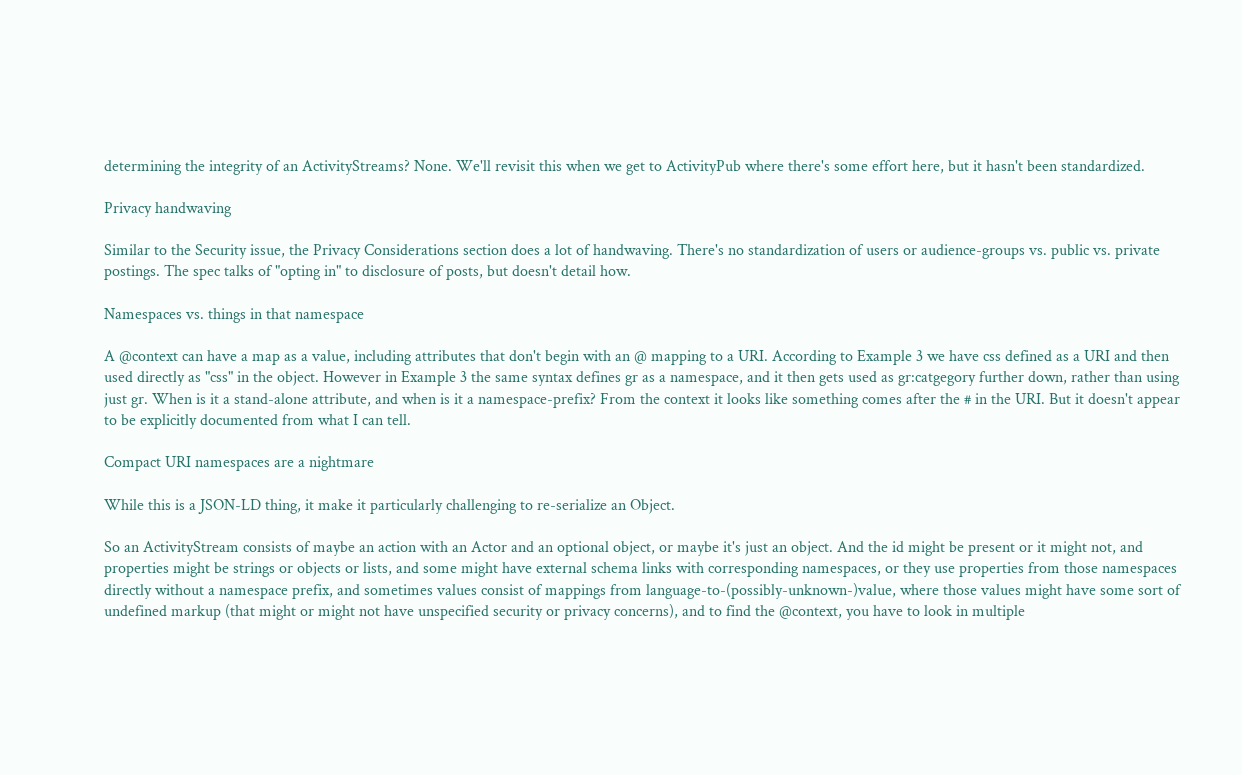determining the integrity of an ActivityStreams? None. We'll revisit this when we get to ActivityPub where there's some effort here, but it hasn't been standardized.

Privacy handwaving

Similar to the Security issue, the Privacy Considerations section does a lot of handwaving. There's no standardization of users or audience-groups vs. public vs. private postings. The spec talks of "opting in" to disclosure of posts, but doesn't detail how.

Namespaces vs. things in that namespace

A @context can have a map as a value, including attributes that don't begin with an @ mapping to a URI. According to Example 3 we have css defined as a URI and then used directly as "css" in the object. However in Example 3 the same syntax defines gr as a namespace, and it then gets used as gr:catgegory further down, rather than using just gr. When is it a stand-alone attribute, and when is it a namespace-prefix? From the context it looks like something comes after the # in the URI. But it doesn't appear to be explicitly documented from what I can tell.

Compact URI namespaces are a nightmare

While this is a JSON-LD thing, it make it particularly challenging to re-serialize an Object.

So an ActivityStream consists of maybe an action with an Actor and an optional object, or maybe it's just an object. And the id might be present or it might not, and properties might be strings or objects or lists, and some might have external schema links with corresponding namespaces, or they use properties from those namespaces directly without a namespace prefix, and sometimes values consist of mappings from language-to-(possibly-unknown-)value, where those values might have some sort of undefined markup (that might or might not have unspecified security or privacy concerns), and to find the @context, you have to look in multiple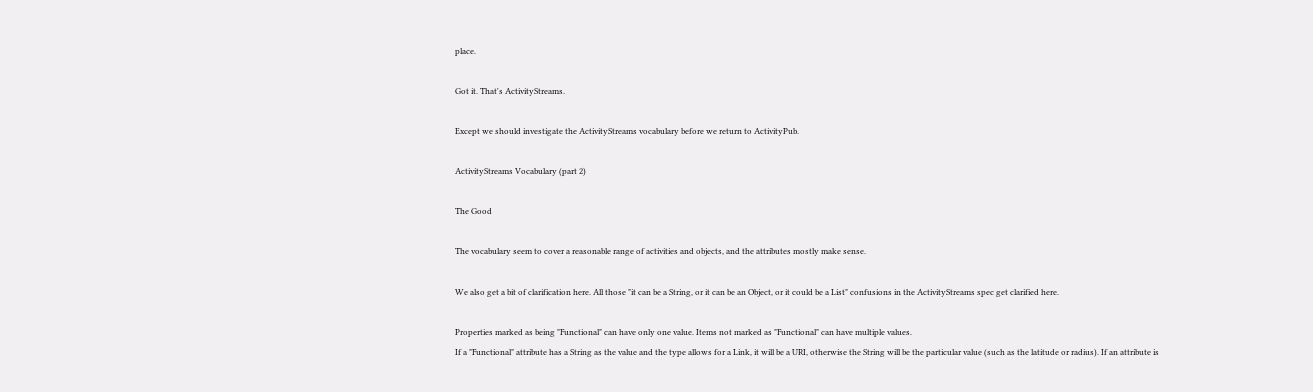place.

Got it. That's ActivityStreams.

Except we should investigate the ActivityStreams vocabulary before we return to ActivityPub.

ActivityStreams Vocabulary (part 2)

The Good

The vocabulary seem to cover a reasonable range of activities and objects, and the attributes mostly make sense.

We also get a bit of clarification here. All those "it can be a String, or it can be an Object, or it could be a List" confusions in the ActivityStreams spec get clarified here.

Properties marked as being "Functional" can have only one value. Items not marked as "Functional" can have multiple values.
If a "Functional" attribute has a String as the value and the type allows for a Link, it will be a URI, otherwise the String will be the particular value (such as the latitude or radius). If an attribute is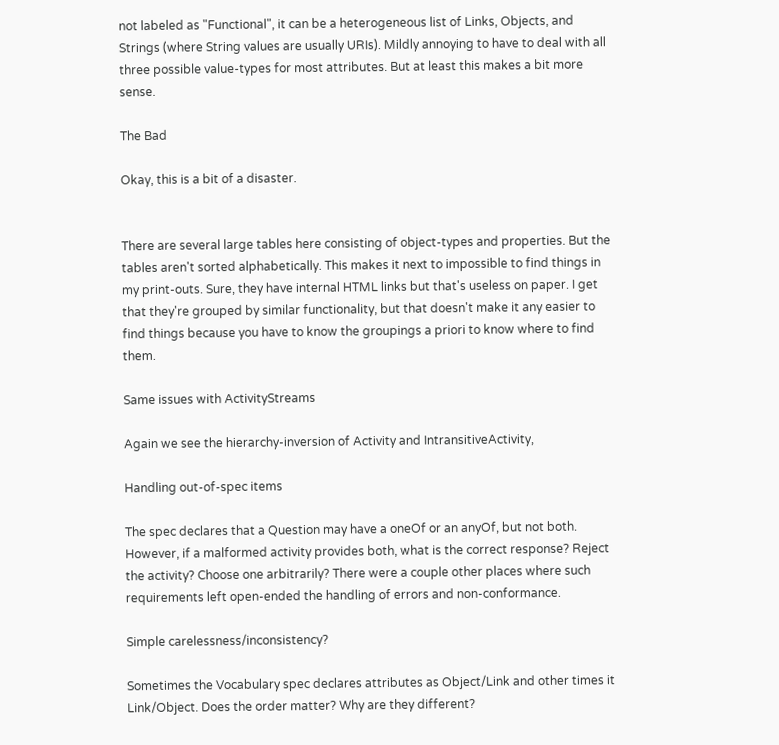not labeled as "Functional", it can be a heterogeneous list of Links, Objects, and Strings (where String values are usually URIs). Mildly annoying to have to deal with all three possible value-types for most attributes. But at least this makes a bit more sense.

The Bad

Okay, this is a bit of a disaster.


There are several large tables here consisting of object-types and properties. But the tables aren't sorted alphabetically. This makes it next to impossible to find things in my print-outs. Sure, they have internal HTML links but that's useless on paper. I get that they're grouped by similar functionality, but that doesn't make it any easier to find things because you have to know the groupings a priori to know where to find them.

Same issues with ActivityStreams

Again we see the hierarchy-inversion of Activity and IntransitiveActivity,

Handling out-of-spec items

The spec declares that a Question may have a oneOf or an anyOf, but not both. However, if a malformed activity provides both, what is the correct response? Reject the activity? Choose one arbitrarily? There were a couple other places where such requirements left open-ended the handling of errors and non-conformance.

Simple carelessness/inconsistency?

Sometimes the Vocabulary spec declares attributes as Object/Link and other times it Link/Object. Does the order matter? Why are they different?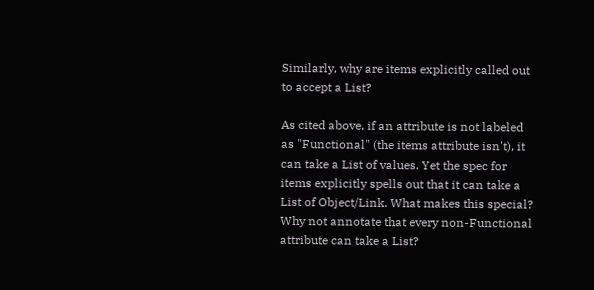Similarly, why are items explicitly called out to accept a List?

As cited above, if an attribute is not labeled as "Functional" (the items attribute isn't), it can take a List of values. Yet the spec for items explicitly spells out that it can take a List of Object/Link. What makes this special? Why not annotate that every non-Functional attribute can take a List?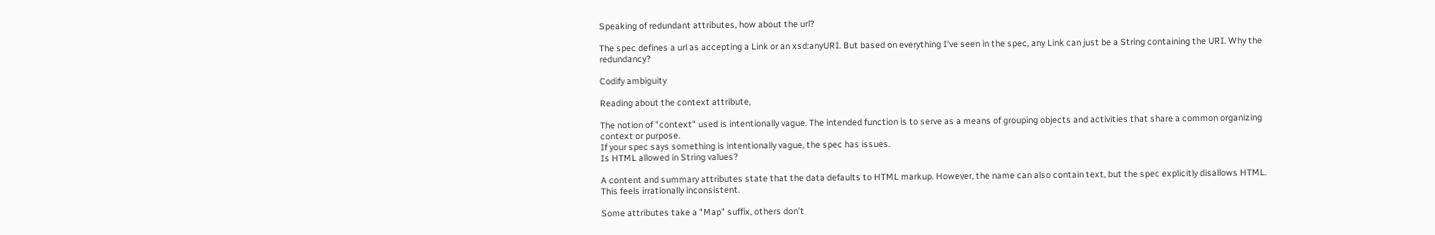Speaking of redundant attributes, how about the url?

The spec defines a url as accepting a Link or an xsd:anyURI. But based on everything I've seen in the spec, any Link can just be a String containing the URI. Why the redundancy?

Codify ambiguity

Reading about the context attribute,

The notion of "context" used is intentionally vague. The intended function is to serve as a means of grouping objects and activities that share a common organizing context or purpose.
If your spec says something is intentionally vague, the spec has issues.
Is HTML allowed in String values?

A content and summary attributes state that the data defaults to HTML markup. However, the name can also contain text, but the spec explicitly disallows HTML. This feels irrationally inconsistent.

Some attributes take a "Map" suffix, others don't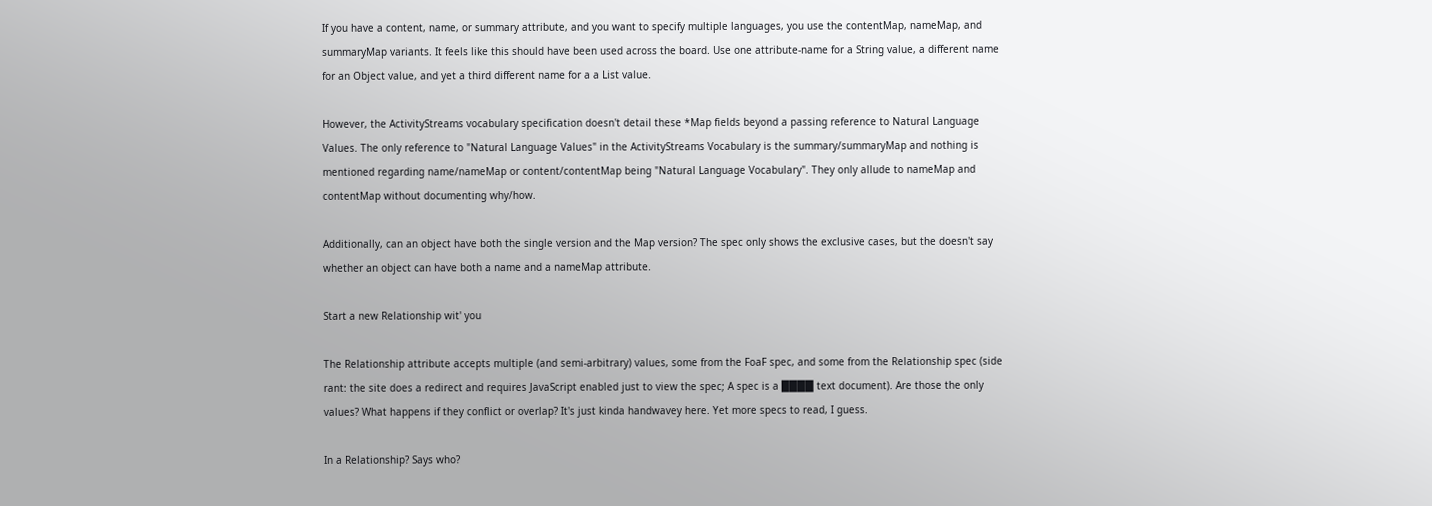If you have a content, name, or summary attribute, and you want to specify multiple languages, you use the contentMap, nameMap, and summaryMap variants. It feels like this should have been used across the board. Use one attribute-name for a String value, a different name for an Object value, and yet a third different name for a a List value.

However, the ActivityStreams vocabulary specification doesn't detail these *Map fields beyond a passing reference to Natural Language Values. The only reference to "Natural Language Values" in the ActivityStreams Vocabulary is the summary/summaryMap and nothing is mentioned regarding name/nameMap or content/contentMap being "Natural Language Vocabulary". They only allude to nameMap and contentMap without documenting why/how.

Additionally, can an object have both the single version and the Map version? The spec only shows the exclusive cases, but the doesn't say whether an object can have both a name and a nameMap attribute.

Start a new Relationship wit' you

The Relationship attribute accepts multiple (and semi-arbitrary) values, some from the FoaF spec, and some from the Relationship spec (side rant: the site does a redirect and requires JavaScript enabled just to view the spec; A spec is a ████ text document). Are those the only values? What happens if they conflict or overlap? It's just kinda handwavey here. Yet more specs to read, I guess.

In a Relationship? Says who?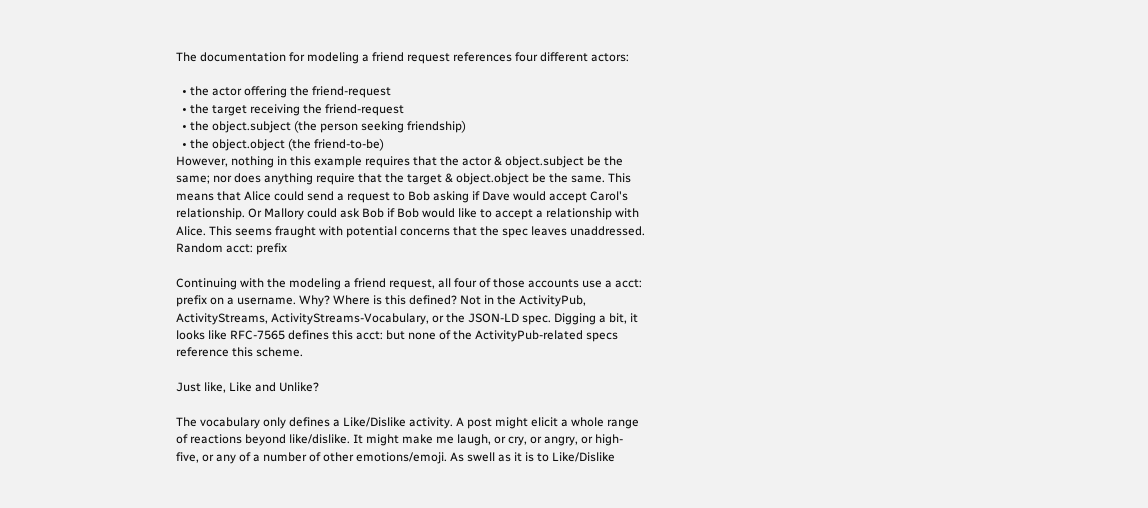The documentation for modeling a friend request references four different actors:

  • the actor offering the friend-request
  • the target receiving the friend-request
  • the object.subject (the person seeking friendship)
  • the object.object (the friend-to-be)
However, nothing in this example requires that the actor & object.subject be the same; nor does anything require that the target & object.object be the same. This means that Alice could send a request to Bob asking if Dave would accept Carol's relationship. Or Mallory could ask Bob if Bob would like to accept a relationship with Alice. This seems fraught with potential concerns that the spec leaves unaddressed.
Random acct: prefix

Continuing with the modeling a friend request, all four of those accounts use a acct: prefix on a username. Why? Where is this defined? Not in the ActivityPub, ActivityStreams, ActivityStreams-Vocabulary, or the JSON-LD spec. Digging a bit, it looks like RFC-7565 defines this acct: but none of the ActivityPub-related specs reference this scheme.

Just like, Like and Unlike?

The vocabulary only defines a Like/Dislike activity. A post might elicit a whole range of reactions beyond like/dislike. It might make me laugh, or cry, or angry, or high-five, or any of a number of other emotions/emoji. As swell as it is to Like/Dislike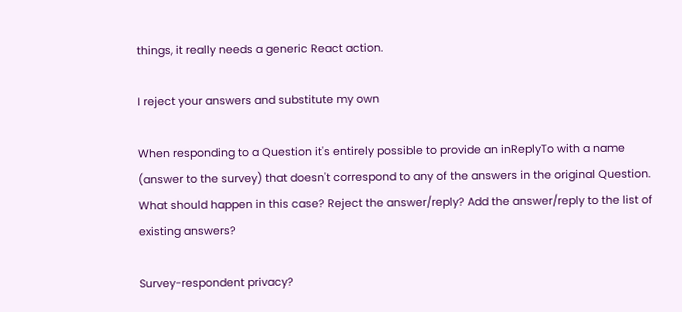things, it really needs a generic React action.

I reject your answers and substitute my own

When responding to a Question it's entirely possible to provide an inReplyTo with a name (answer to the survey) that doesn't correspond to any of the answers in the original Question. What should happen in this case? Reject the answer/reply? Add the answer/reply to the list of existing answers?

Survey-respondent privacy?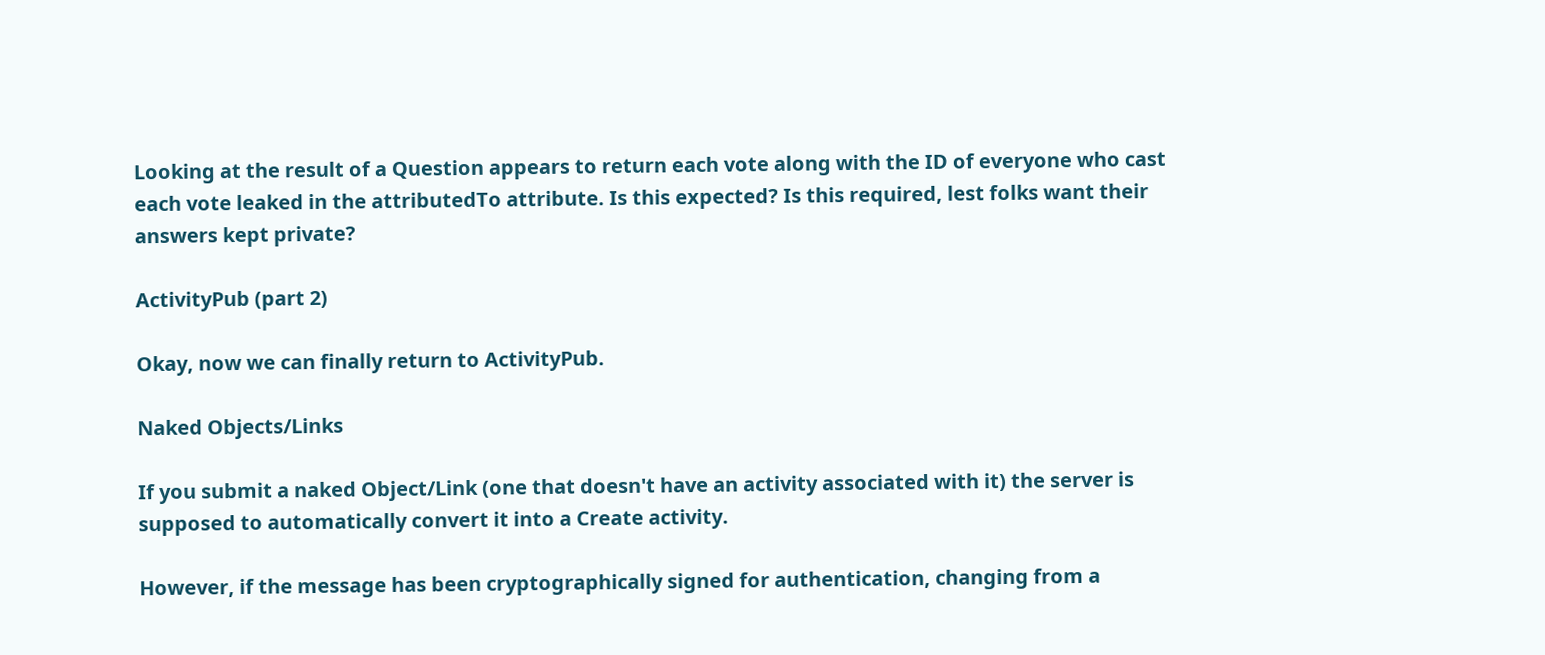Looking at the result of a Question appears to return each vote along with the ID of everyone who cast each vote leaked in the attributedTo attribute. Is this expected? Is this required, lest folks want their answers kept private?

ActivityPub (part 2)

Okay, now we can finally return to ActivityPub.

Naked Objects/Links

If you submit a naked Object/Link (one that doesn't have an activity associated with it) the server is supposed to automatically convert it into a Create activity.

However, if the message has been cryptographically signed for authentication, changing from a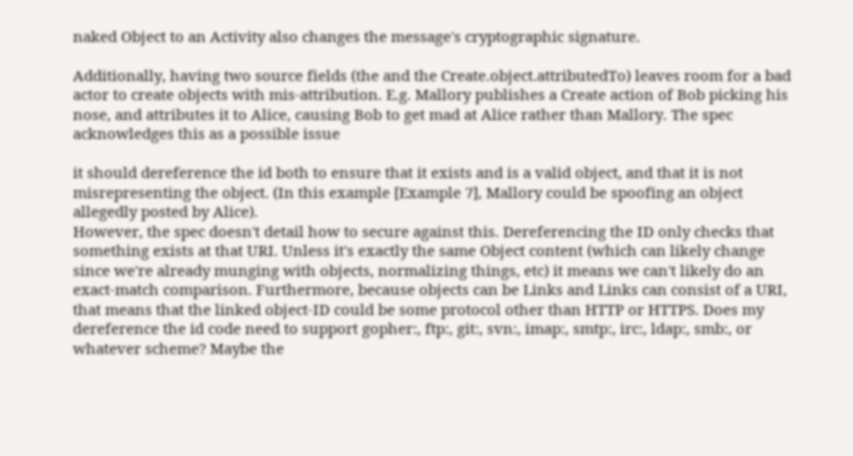naked Object to an Activity also changes the message's cryptographic signature.

Additionally, having two source fields (the and the Create.object.attributedTo) leaves room for a bad actor to create objects with mis-attribution. E.g. Mallory publishes a Create action of Bob picking his nose, and attributes it to Alice, causing Bob to get mad at Alice rather than Mallory. The spec acknowledges this as a possible issue

it should dereference the id both to ensure that it exists and is a valid object, and that it is not misrepresenting the object. (In this example [Example 7], Mallory could be spoofing an object allegedly posted by Alice).
However, the spec doesn't detail how to secure against this. Dereferencing the ID only checks that something exists at that URI. Unless it's exactly the same Object content (which can likely change since we're already munging with objects, normalizing things, etc) it means we can't likely do an exact-match comparison. Furthermore, because objects can be Links and Links can consist of a URI, that means that the linked object-ID could be some protocol other than HTTP or HTTPS. Does my dereference the id code need to support gopher:, ftp:, git:, svn:, imap:, smtp:, irc:, ldap:, smb:, or whatever scheme? Maybe the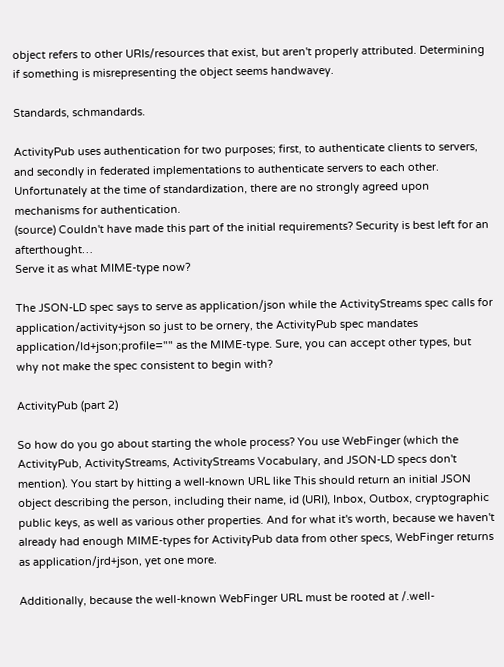object refers to other URIs/resources that exist, but aren't properly attributed. Determining if something is misrepresenting the object seems handwavey.

Standards, schmandards.

ActivityPub uses authentication for two purposes; first, to authenticate clients to servers, and secondly in federated implementations to authenticate servers to each other. Unfortunately at the time of standardization, there are no strongly agreed upon mechanisms for authentication.
(source) Couldn't have made this part of the initial requirements? Security is best left for an afterthought…
Serve it as what MIME-type now?

The JSON-LD spec says to serve as application/json while the ActivityStreams spec calls for application/activity+json so just to be ornery, the ActivityPub spec mandates application/ld+json;profile="" as the MIME-type. Sure, you can accept other types, but why not make the spec consistent to begin with?

ActivityPub (part 2)

So how do you go about starting the whole process? You use WebFinger (which the ActivityPub, ActivityStreams, ActivityStreams Vocabulary, and JSON-LD specs don't mention). You start by hitting a well-known URL like This should return an initial JSON object describing the person, including their name, id (URI), Inbox, Outbox, cryptographic public keys, as well as various other properties. And for what it's worth, because we haven't already had enough MIME-types for ActivityPub data from other specs, WebFinger returns as application/jrd+json, yet one more.

Additionally, because the well-known WebFinger URL must be rooted at /.well-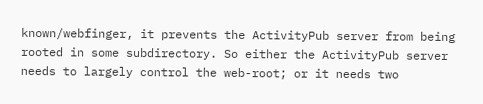known/webfinger, it prevents the ActivityPub server from being rooted in some subdirectory. So either the ActivityPub server needs to largely control the web-root; or it needs two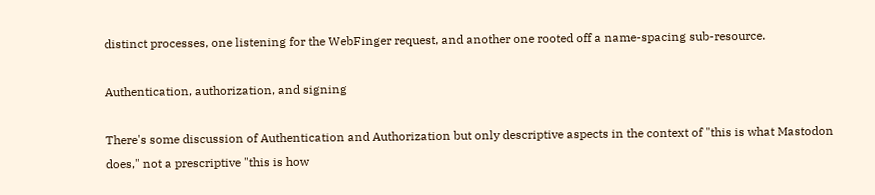distinct processes, one listening for the WebFinger request, and another one rooted off a name-spacing sub-resource.

Authentication, authorization, and signing

There's some discussion of Authentication and Authorization but only descriptive aspects in the context of "this is what Mastodon does," not a prescriptive "this is how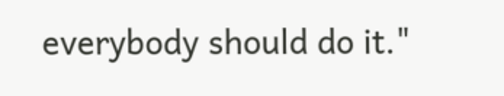everybody should do it."